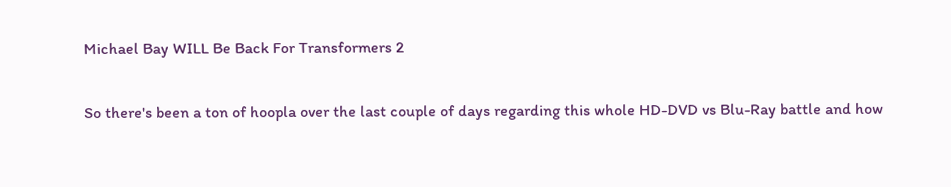Michael Bay WILL Be Back For Transformers 2

So there's been a ton of hoopla over the last couple of days regarding this whole HD-DVD vs Blu-Ray battle and how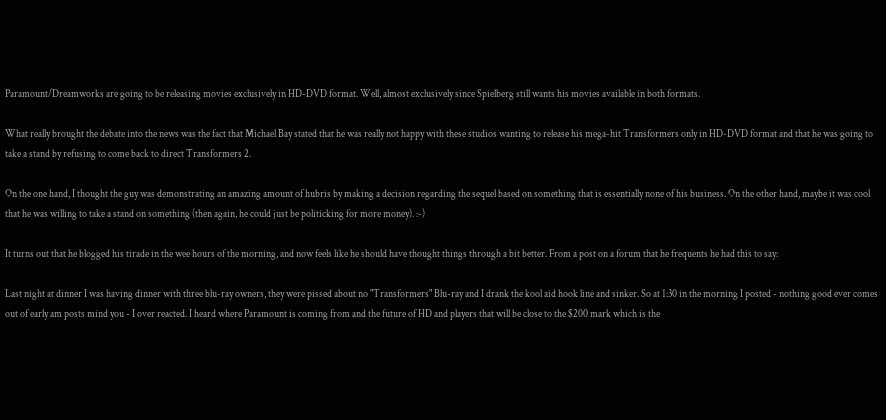Paramount/Dreamworks are going to be releasing movies exclusively in HD-DVD format. Well, almost exclusively since Spielberg still wants his movies available in both formats.

What really brought the debate into the news was the fact that Michael Bay stated that he was really not happy with these studios wanting to release his mega-hit Transformers only in HD-DVD format and that he was going to take a stand by refusing to come back to direct Transformers 2.

On the one hand, I thought the guy was demonstrating an amazing amount of hubris by making a decision regarding the sequel based on something that is essentially none of his business. On the other hand, maybe it was cool that he was willing to take a stand on something (then again, he could just be politicking for more money). :-)

It turns out that he blogged his tirade in the wee hours of the morning, and now feels like he should have thought things through a bit better. From a post on a forum that he frequents he had this to say:

Last night at dinner I was having dinner with three blu-ray owners, they were pissed about no "Transformers" Blu-ray and I drank the kool aid hook line and sinker. So at 1:30 in the morning I posted - nothing good ever comes out of early am posts mind you - I over reacted. I heard where Paramount is coming from and the future of HD and players that will be close to the $200 mark which is the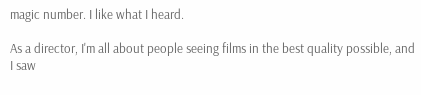magic number. I like what I heard.

As a director, I'm all about people seeing films in the best quality possible, and I saw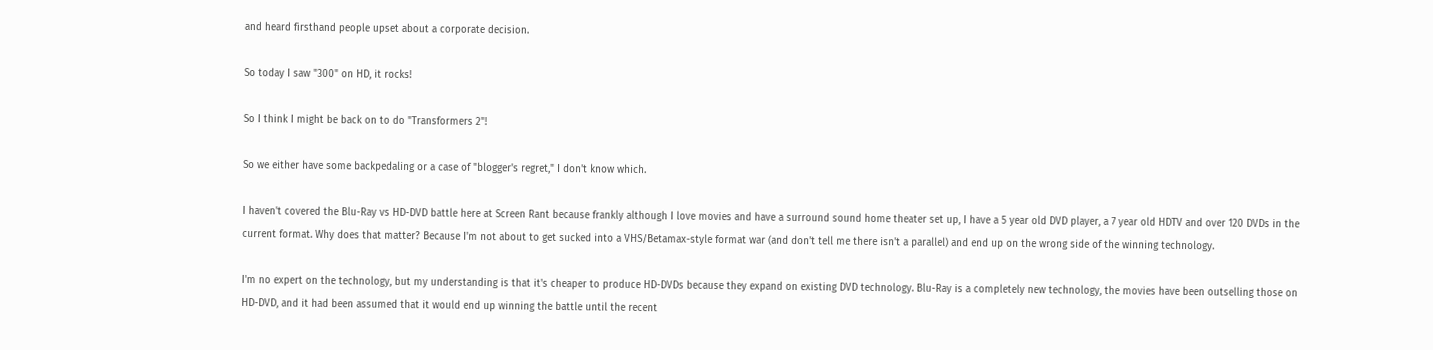and heard firsthand people upset about a corporate decision.

So today I saw "300" on HD, it rocks!

So I think I might be back on to do "Transformers 2"!

So we either have some backpedaling or a case of "blogger's regret," I don't know which.

I haven't covered the Blu-Ray vs HD-DVD battle here at Screen Rant because frankly although I love movies and have a surround sound home theater set up, I have a 5 year old DVD player, a 7 year old HDTV and over 120 DVDs in the current format. Why does that matter? Because I'm not about to get sucked into a VHS/Betamax-style format war (and don't tell me there isn't a parallel) and end up on the wrong side of the winning technology.

I'm no expert on the technology, but my understanding is that it's cheaper to produce HD-DVDs because they expand on existing DVD technology. Blu-Ray is a completely new technology, the movies have been outselling those on HD-DVD, and it had been assumed that it would end up winning the battle until the recent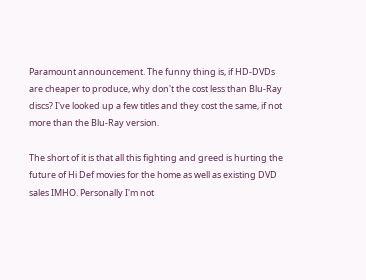Paramount announcement. The funny thing is, if HD-DVDs are cheaper to produce, why don't the cost less than Blu-Ray discs? I've looked up a few titles and they cost the same, if not more than the Blu-Ray version.

The short of it is that all this fighting and greed is hurting the future of Hi Def movies for the home as well as existing DVD sales IMHO. Personally I'm not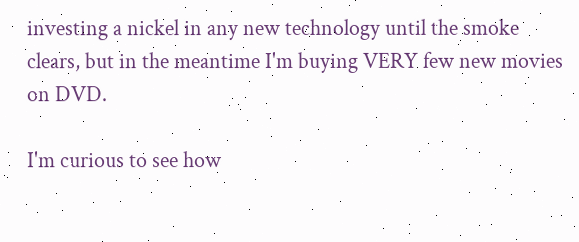investing a nickel in any new technology until the smoke clears, but in the meantime I'm buying VERY few new movies on DVD.

I'm curious to see how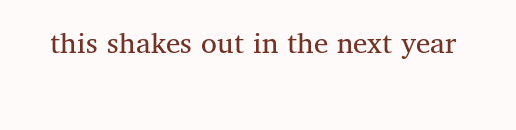this shakes out in the next year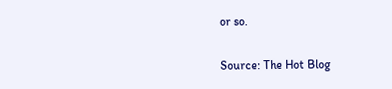or so.

Source: The Hot Blog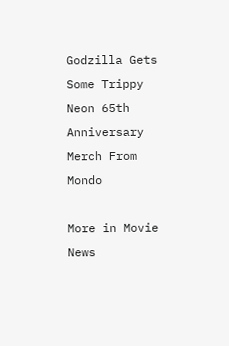Godzilla Gets Some Trippy Neon 65th Anniversary Merch From Mondo

More in Movie News